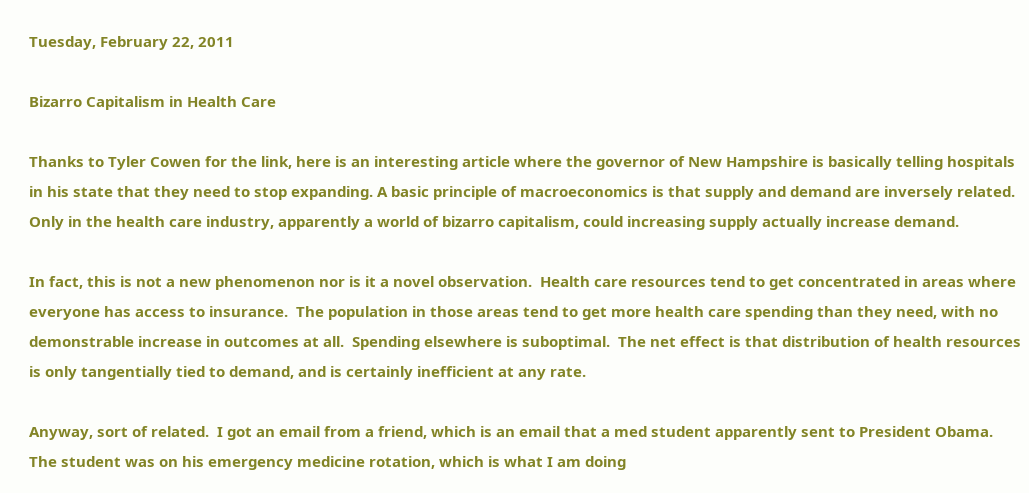Tuesday, February 22, 2011

Bizarro Capitalism in Health Care

Thanks to Tyler Cowen for the link, here is an interesting article where the governor of New Hampshire is basically telling hospitals in his state that they need to stop expanding. A basic principle of macroeconomics is that supply and demand are inversely related.  Only in the health care industry, apparently a world of bizarro capitalism, could increasing supply actually increase demand.

In fact, this is not a new phenomenon nor is it a novel observation.  Health care resources tend to get concentrated in areas where everyone has access to insurance.  The population in those areas tend to get more health care spending than they need, with no demonstrable increase in outcomes at all.  Spending elsewhere is suboptimal.  The net effect is that distribution of health resources is only tangentially tied to demand, and is certainly inefficient at any rate.

Anyway, sort of related.  I got an email from a friend, which is an email that a med student apparently sent to President Obama.  The student was on his emergency medicine rotation, which is what I am doing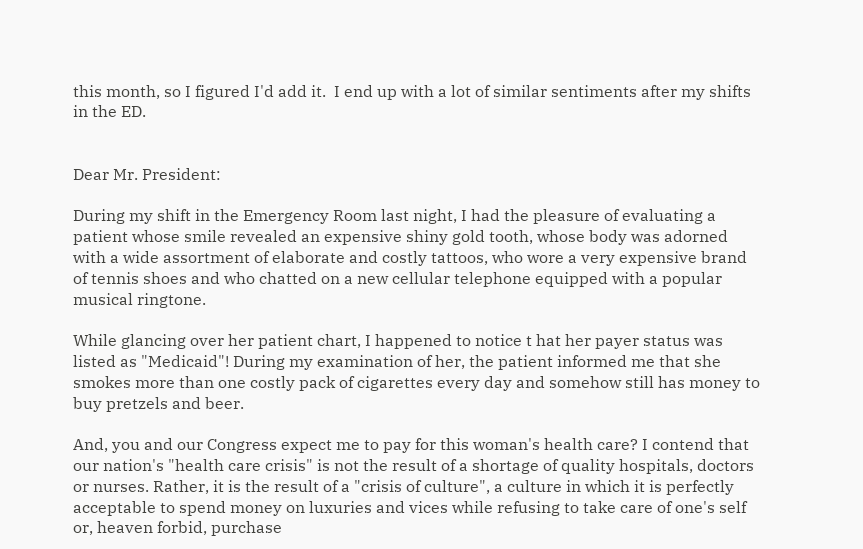this month, so I figured I'd add it.  I end up with a lot of similar sentiments after my shifts in the ED.


Dear Mr. President:

During my shift in the Emergency Room last night, I had the pleasure of evaluating a patient whose smile revealed an expensive shiny gold tooth, whose body was adorned with a wide assortment of elaborate and costly tattoos, who wore a very expensive brand of tennis shoes and who chatted on a new cellular telephone equipped with a popular musical ringtone.

While glancing over her patient chart, I happened to notice t hat her payer status was listed as "Medicaid"! During my examination of her, the patient informed me that she smokes more than one costly pack of cigarettes every day and somehow still has money to buy pretzels and beer.

And, you and our Congress expect me to pay for this woman's health care? I contend that our nation's "health care crisis" is not the result of a shortage of quality hospitals, doctors or nurses. Rather, it is the result of a "crisis of culture", a culture in which it is perfectly acceptable to spend money on luxuries and vices while refusing to take care of one's self or, heaven forbid, purchase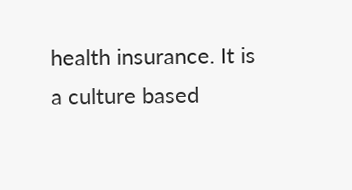health insurance. It is a culture based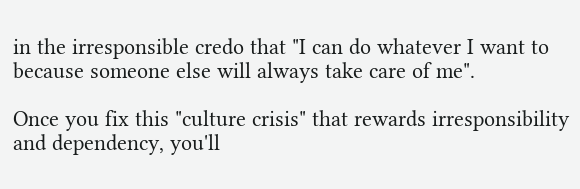in the irresponsible credo that "I can do whatever I want to because someone else will always take care of me".

Once you fix this "culture crisis" that rewards irresponsibility and dependency, you'll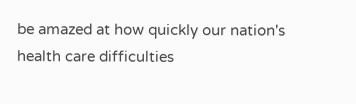be amazed at how quickly our nation's health care difficulties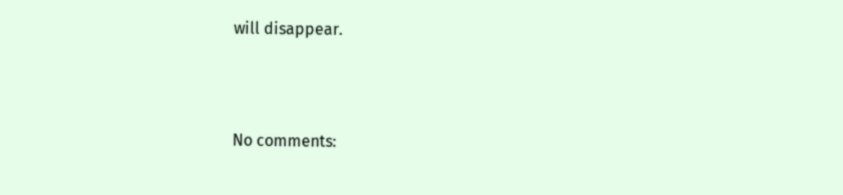will disappear.



No comments: